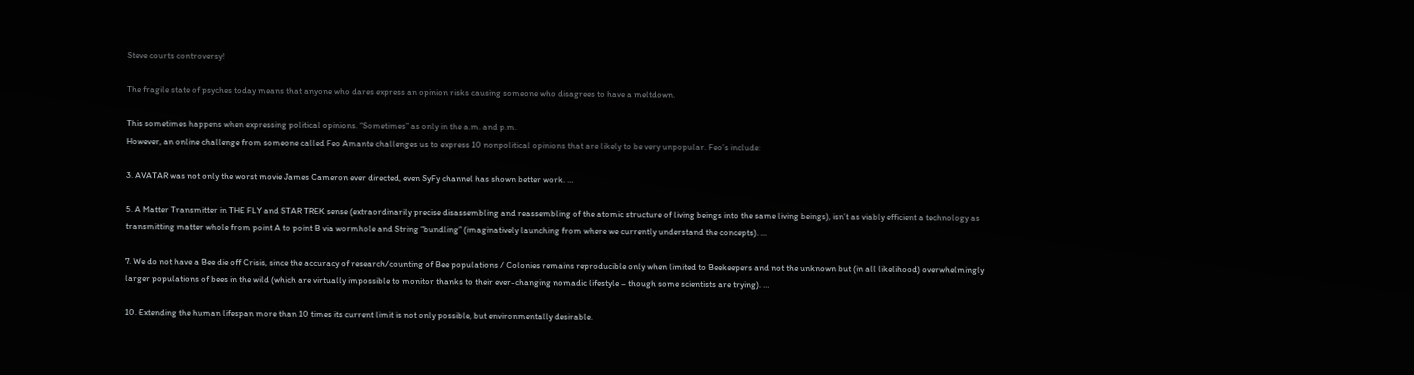Steve courts controversy!

The fragile state of psyches today means that anyone who dares express an opinion risks causing someone who disagrees to have a meltdown.

This sometimes happens when expressing political opinions. “Sometimes” as only in the a.m. and p.m.
However, an online challenge from someone called Feo Amante challenges us to express 10 nonpolitical opinions that are likely to be very unpopular. Feo’s include:

3. AVATAR was not only the worst movie James Cameron ever directed, even SyFy channel has shown better work. …

5. A Matter Transmitter in THE FLY and STAR TREK sense (extraordinarily precise disassembling and reassembling of the atomic structure of living beings into the same living beings), isn’t as viably efficient a technology as transmitting matter whole from point A to point B via wormhole and String “bundling” (imaginatively launching from where we currently understand the concepts). …

7. We do not have a Bee die off Crisis, since the accuracy of research/counting of Bee populations / Colonies remains reproducible only when limited to Beekeepers and not the unknown but (in all likelihood) overwhelmingly larger populations of bees in the wild (which are virtually impossible to monitor thanks to their ever-changing nomadic lifestyle – though some scientists are trying). …

10. Extending the human lifespan more than 10 times its current limit is not only possible, but environmentally desirable.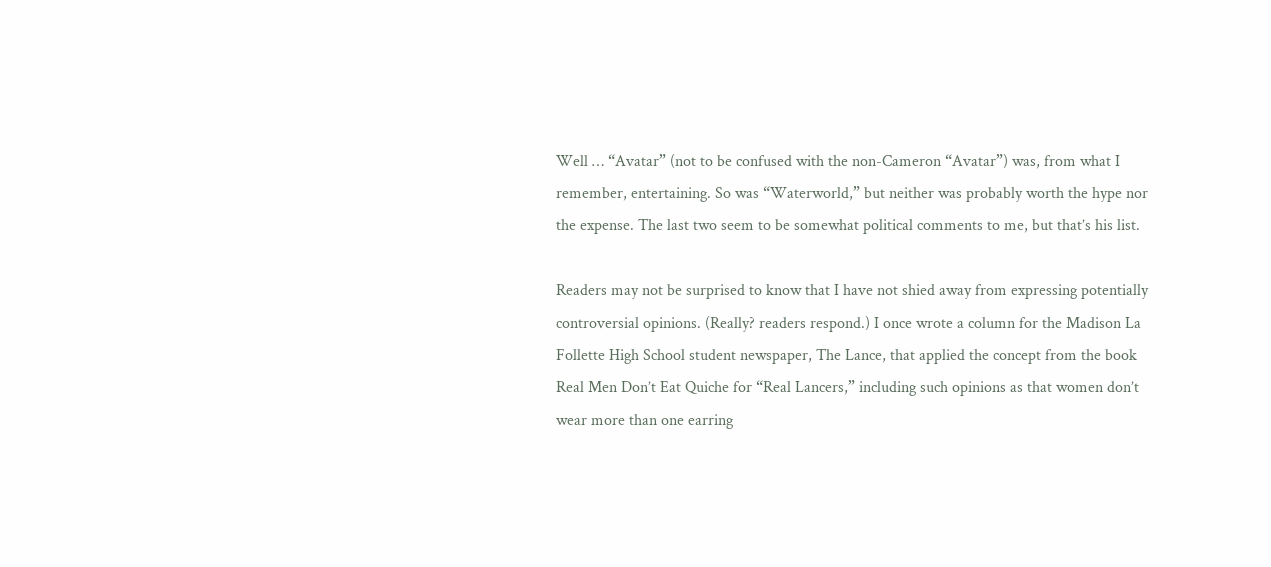Well … “Avatar” (not to be confused with the non-Cameron “Avatar”) was, from what I remember, entertaining. So was “Waterworld,” but neither was probably worth the hype nor the expense. The last two seem to be somewhat political comments to me, but that’s his list.

Readers may not be surprised to know that I have not shied away from expressing potentially controversial opinions. (Really? readers respond.) I once wrote a column for the Madison La Follette High School student newspaper, The Lance, that applied the concept from the book Real Men Don’t Eat Quiche for “Real Lancers,” including such opinions as that women don’t wear more than one earring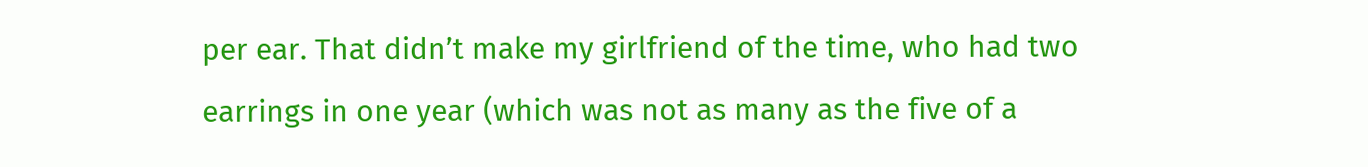per ear. That didn’t make my girlfriend of the time, who had two earrings in one year (which was not as many as the five of a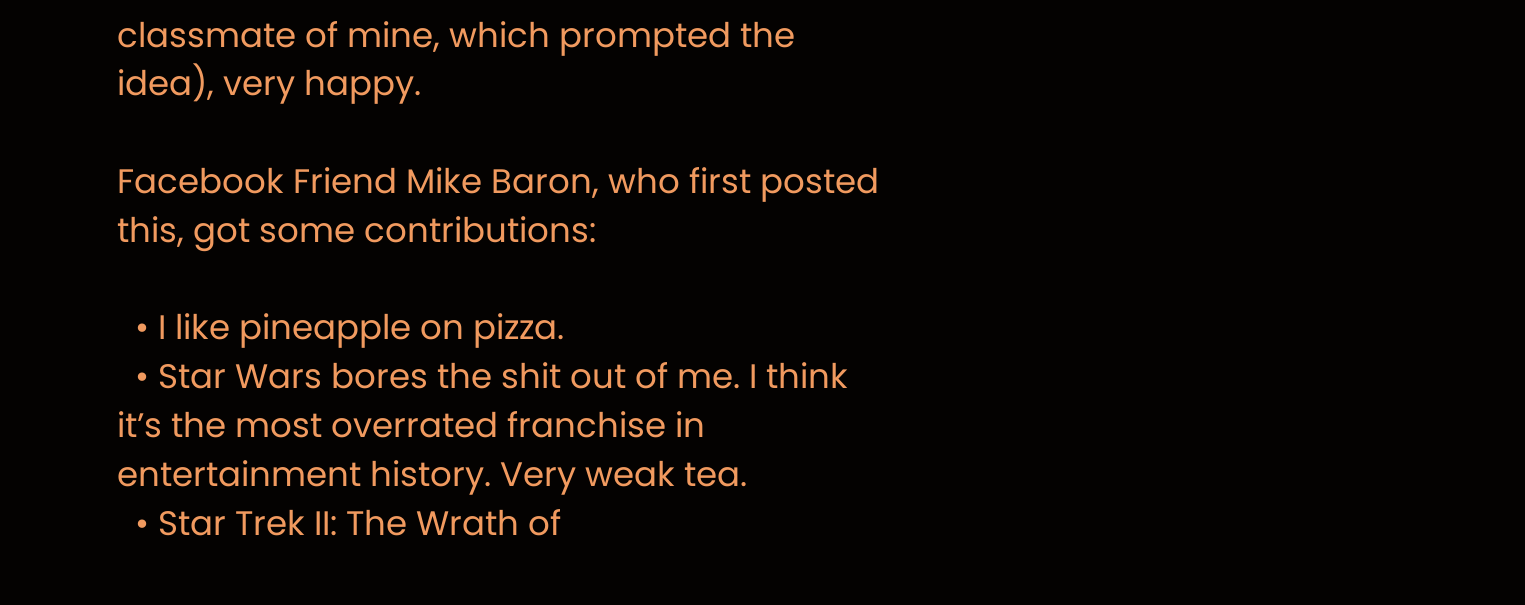classmate of mine, which prompted the idea), very happy.

Facebook Friend Mike Baron, who first posted this, got some contributions:

  • I like pineapple on pizza.
  • Star Wars bores the shit out of me. I think it’s the most overrated franchise in entertainment history. Very weak tea.
  • Star Trek II: The Wrath of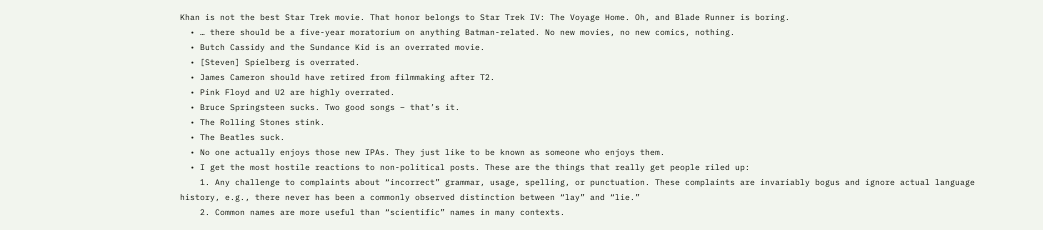Khan is not the best Star Trek movie. That honor belongs to Star Trek IV: The Voyage Home. Oh, and Blade Runner is boring.
  • … there should be a five-year moratorium on anything Batman-related. No new movies, no new comics, nothing.
  • Butch Cassidy and the Sundance Kid is an overrated movie.
  • [Steven] Spielberg is overrated.
  • James Cameron should have retired from filmmaking after T2.
  • Pink Floyd and U2 are highly overrated.
  • Bruce Springsteen sucks. Two good songs – that’s it.
  • The Rolling Stones stink.
  • The Beatles suck.
  • No one actually enjoys those new IPAs. They just like to be known as someone who enjoys them.
  • I get the most hostile reactions to non-political posts. These are the things that really get people riled up:
    1. Any challenge to complaints about “incorrect” grammar, usage, spelling, or punctuation. These complaints are invariably bogus and ignore actual language history, e.g., there never has been a commonly observed distinction between “lay” and “lie.”
    2. Common names are more useful than “scientific” names in many contexts.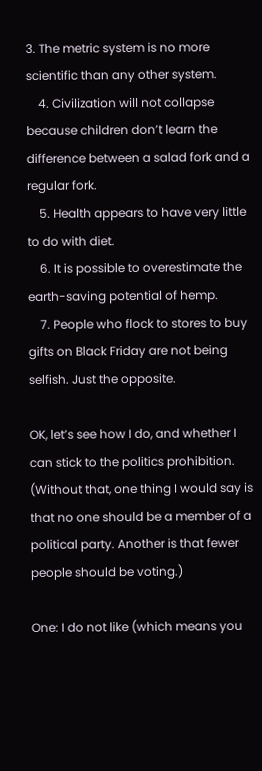3. The metric system is no more scientific than any other system.
    4. Civilization will not collapse because children don’t learn the difference between a salad fork and a regular fork.
    5. Health appears to have very little to do with diet.
    6. It is possible to overestimate the earth-saving potential of hemp.
    7. People who flock to stores to buy gifts on Black Friday are not being selfish. Just the opposite.

OK, let’s see how I do, and whether I can stick to the politics prohibition. (Without that, one thing I would say is that no one should be a member of a political party. Another is that fewer people should be voting.)

One: I do not like (which means you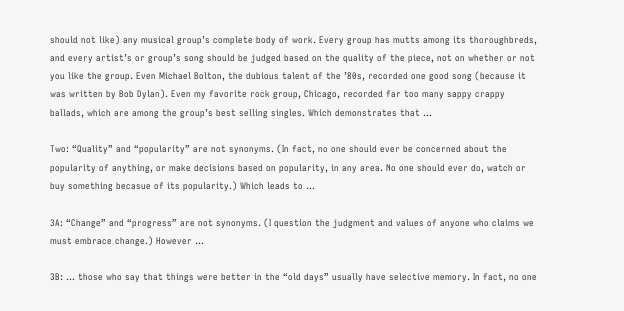should not like) any musical group’s complete body of work. Every group has mutts among its thoroughbreds, and every artist’s or group’s song should be judged based on the quality of the piece, not on whether or not you like the group. Even Michael Bolton, the dubious talent of the ’80s, recorded one good song (because it was written by Bob Dylan). Even my favorite rock group, Chicago, recorded far too many sappy crappy ballads, which are among the group’s best selling singles. Which demonstrates that …

Two: “Quality” and “popularity” are not synonyms. (In fact, no one should ever be concerned about the popularity of anything, or make decisions based on popularity, in any area. No one should ever do, watch or buy something becasue of its popularity.) Which leads to …

3A: “Change” and “progress” are not synonyms. (I question the judgment and values of anyone who claims we must embrace change.) However …

3B: … those who say that things were better in the “old days” usually have selective memory. In fact, no one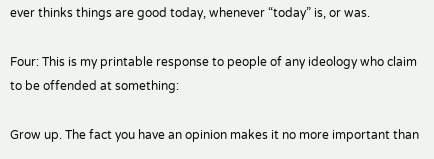ever thinks things are good today, whenever “today” is, or was.

Four: This is my printable response to people of any ideology who claim to be offended at something:

Grow up. The fact you have an opinion makes it no more important than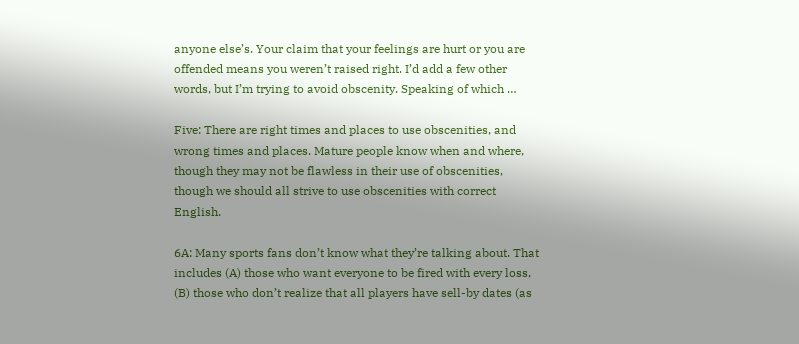anyone else’s. Your claim that your feelings are hurt or you are offended means you weren’t raised right. I’d add a few other words, but I’m trying to avoid obscenity. Speaking of which …

Five: There are right times and places to use obscenities, and wrong times and places. Mature people know when and where, though they may not be flawless in their use of obscenities, though we should all strive to use obscenities with correct English.

6A: Many sports fans don’t know what they’re talking about. That includes (A) those who want everyone to be fired with every loss, (B) those who don’t realize that all players have sell-by dates (as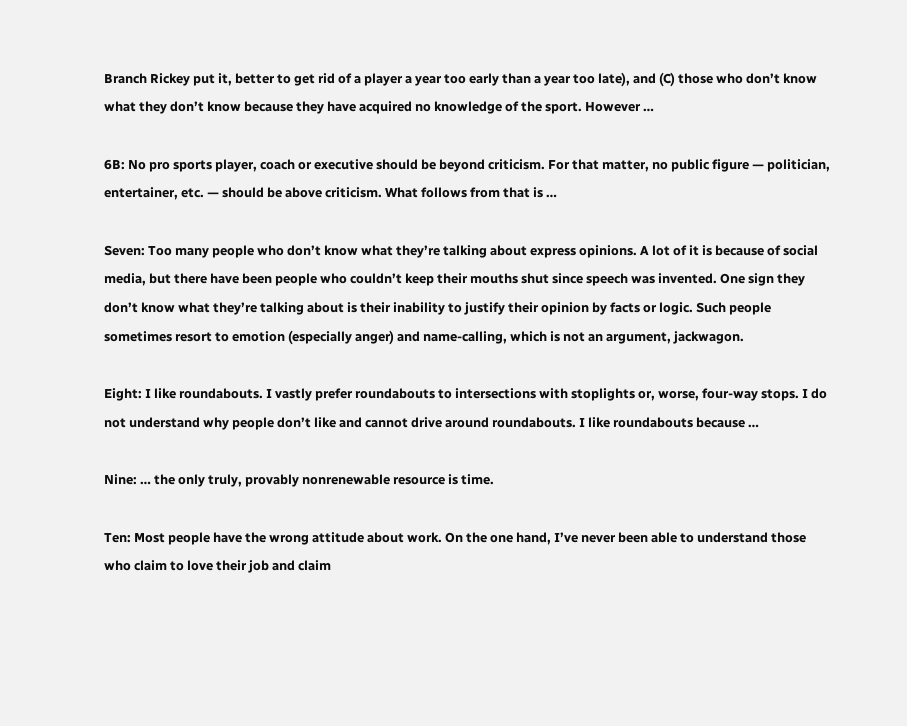Branch Rickey put it, better to get rid of a player a year too early than a year too late), and (C) those who don’t know what they don’t know because they have acquired no knowledge of the sport. However …

6B: No pro sports player, coach or executive should be beyond criticism. For that matter, no public figure — politician, entertainer, etc. — should be above criticism. What follows from that is …

Seven: Too many people who don’t know what they’re talking about express opinions. A lot of it is because of social media, but there have been people who couldn’t keep their mouths shut since speech was invented. One sign they don’t know what they’re talking about is their inability to justify their opinion by facts or logic. Such people sometimes resort to emotion (especially anger) and name-calling, which is not an argument, jackwagon.

Eight: I like roundabouts. I vastly prefer roundabouts to intersections with stoplights or, worse, four-way stops. I do not understand why people don’t like and cannot drive around roundabouts. I like roundabouts because …

Nine: … the only truly, provably nonrenewable resource is time.

Ten: Most people have the wrong attitude about work. On the one hand, I’ve never been able to understand those who claim to love their job and claim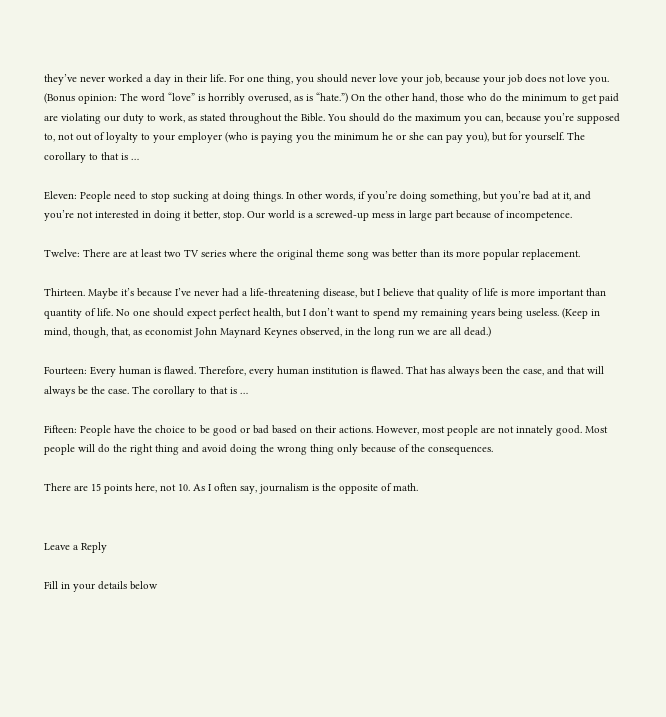they’ve never worked a day in their life. For one thing, you should never love your job, because your job does not love you. (Bonus opinion: The word “love” is horribly overused, as is “hate.”) On the other hand, those who do the minimum to get paid are violating our duty to work, as stated throughout the Bible. You should do the maximum you can, because you’re supposed to, not out of loyalty to your employer (who is paying you the minimum he or she can pay you), but for yourself. The corollary to that is …

Eleven: People need to stop sucking at doing things. In other words, if you’re doing something, but you’re bad at it, and you’re not interested in doing it better, stop. Our world is a screwed-up mess in large part because of incompetence.

Twelve: There are at least two TV series where the original theme song was better than its more popular replacement.

Thirteen. Maybe it’s because I’ve never had a life-threatening disease, but I believe that quality of life is more important than quantity of life. No one should expect perfect health, but I don’t want to spend my remaining years being useless. (Keep in mind, though, that, as economist John Maynard Keynes observed, in the long run we are all dead.)

Fourteen: Every human is flawed. Therefore, every human institution is flawed. That has always been the case, and that will always be the case. The corollary to that is …

Fifteen: People have the choice to be good or bad based on their actions. However, most people are not innately good. Most people will do the right thing and avoid doing the wrong thing only because of the consequences.

There are 15 points here, not 10. As I often say, journalism is the opposite of math.


Leave a Reply

Fill in your details below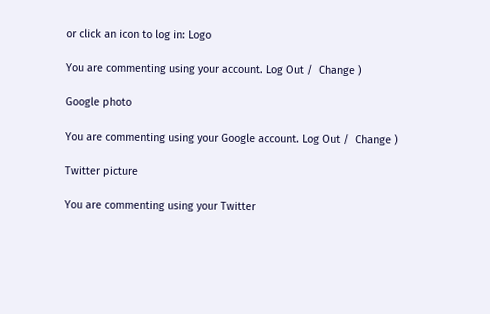or click an icon to log in: Logo

You are commenting using your account. Log Out /  Change )

Google photo

You are commenting using your Google account. Log Out /  Change )

Twitter picture

You are commenting using your Twitter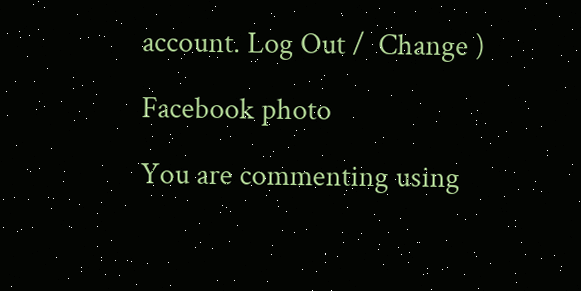account. Log Out /  Change )

Facebook photo

You are commenting using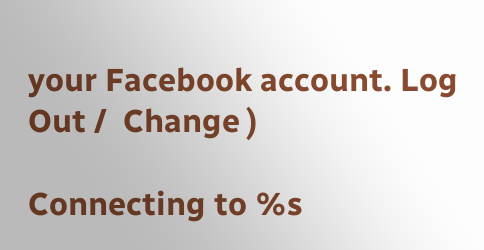your Facebook account. Log Out /  Change )

Connecting to %s